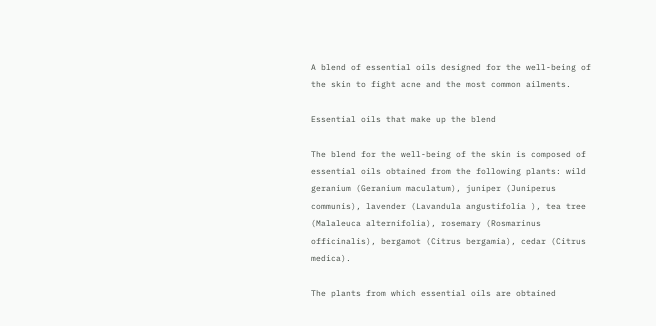A blend of essential oils designed for the well-being of the skin to fight acne and the most common ailments.

Essential oils that make up the blend

The blend for the well-being of the skin is composed of essential oils obtained from the following plants: wild geranium (Geranium maculatum), juniper (Juniperus communis), lavender (Lavandula angustifolia ), tea tree (Malaleuca alternifolia), rosemary (Rosmarinus officinalis), bergamot (Citrus bergamia), cedar (Citrus medica).

The plants from which essential oils are obtained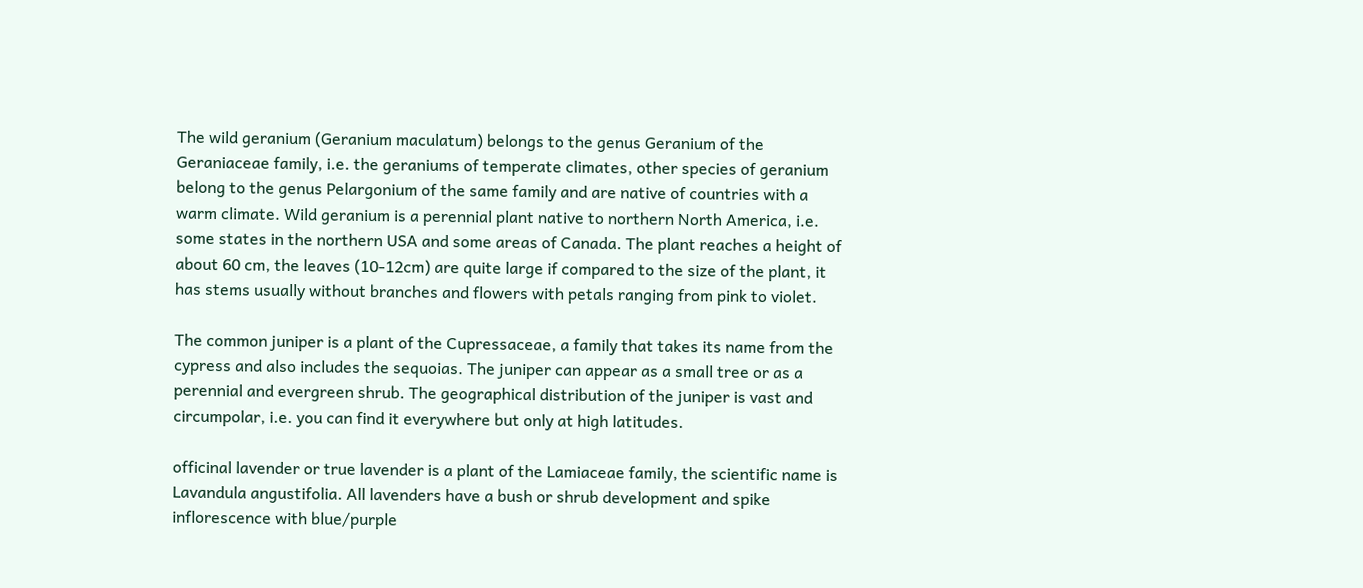The wild geranium (Geranium maculatum) belongs to the genus Geranium of the Geraniaceae family, i.e. the geraniums of temperate climates, other species of geranium belong to the genus Pelargonium of the same family and are native of countries with a warm climate. Wild geranium is a perennial plant native to northern North America, i.e. some states in the northern USA and some areas of Canada. The plant reaches a height of about 60 cm, the leaves (10-12cm) are quite large if compared to the size of the plant, it has stems usually without branches and flowers with petals ranging from pink to violet.

The common juniper is a plant of the Cupressaceae, a family that takes its name from the cypress and also includes the sequoias. The juniper can appear as a small tree or as a perennial and evergreen shrub. The geographical distribution of the juniper is vast and circumpolar, i.e. you can find it everywhere but only at high latitudes.

officinal lavender or true lavender is a plant of the Lamiaceae family, the scientific name is Lavandula angustifolia. All lavenders have a bush or shrub development and spike inflorescence with blue/purple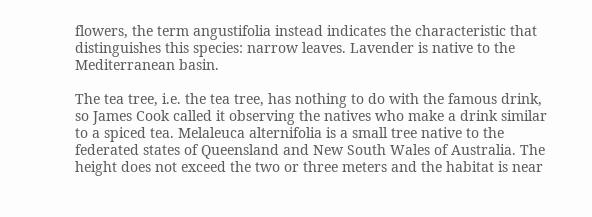flowers, the term angustifolia instead indicates the characteristic that distinguishes this species: narrow leaves. Lavender is native to the Mediterranean basin.

The tea tree, i.e. the tea tree, has nothing to do with the famous drink, so James Cook called it observing the natives who make a drink similar to a spiced tea. Melaleuca alternifolia is a small tree native to the federated states of Queensland and New South Wales of Australia. The height does not exceed the two or three meters and the habitat is near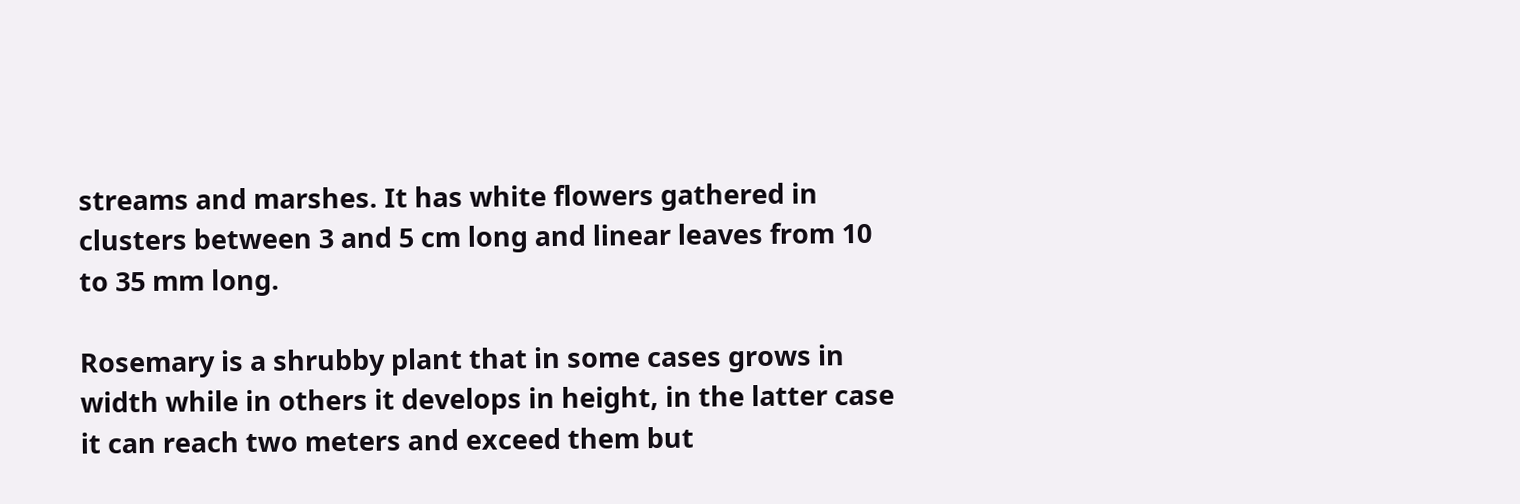streams and marshes. It has white flowers gathered in clusters between 3 and 5 cm long and linear leaves from 10 to 35 mm long.

Rosemary is a shrubby plant that in some cases grows in width while in others it develops in height, in the latter case it can reach two meters and exceed them but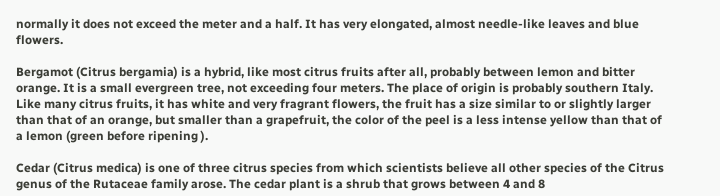normally it does not exceed the meter and a half. It has very elongated, almost needle-like leaves and blue flowers.

Bergamot (Citrus bergamia) is a hybrid, like most citrus fruits after all, probably between lemon and bitter orange. It is a small evergreen tree, not exceeding four meters. The place of origin is probably southern Italy. Like many citrus fruits, it has white and very fragrant flowers, the fruit has a size similar to or slightly larger than that of an orange, but smaller than a grapefruit, the color of the peel is a less intense yellow than that of a lemon (green before ripening ).

Cedar (Citrus medica) is one of three citrus species from which scientists believe all other species of the Citrus genus of the Rutaceae family arose. The cedar plant is a shrub that grows between 4 and 8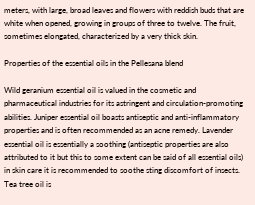meters, with large, broad leaves and flowers with reddish buds that are white when opened, growing in groups of three to twelve. The fruit, sometimes elongated, characterized by a very thick skin.

Properties of the essential oils in the Pellesana blend

Wild geranium essential oil is valued in the cosmetic and pharmaceutical industries for its astringent and circulation-promoting abilities. Juniper essential oil boasts antiseptic and anti-inflammatory properties and is often recommended as an acne remedy. Lavender essential oil is essentially a soothing (antiseptic properties are also attributed to it but this to some extent can be said of all essential oils) in skin care it is recommended to soothe sting discomfort of insects. Tea tree oil is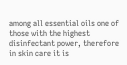among all essential oils one of those with the highest disinfectant power, therefore in skin care it is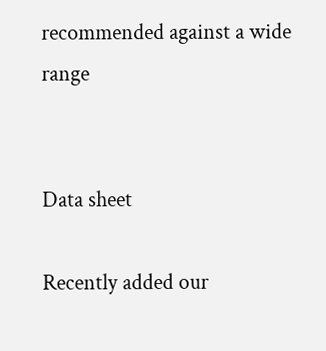recommended against a wide range


Data sheet

Recently added our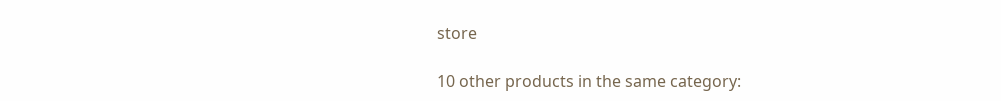store

10 other products in the same category: